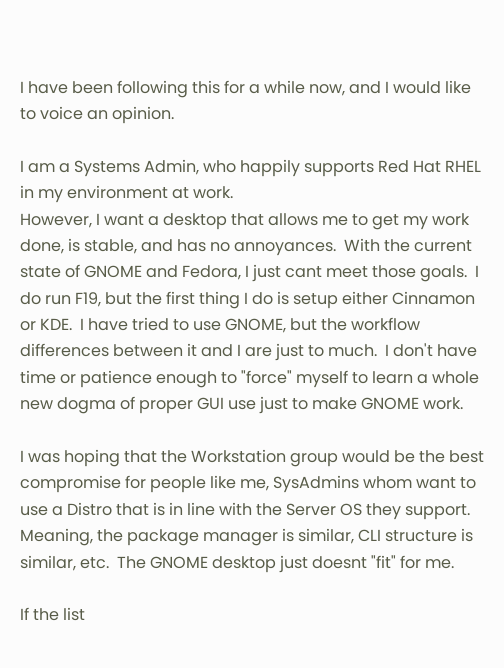I have been following this for a while now, and I would like to voice an opinion.

I am a Systems Admin, who happily supports Red Hat RHEL in my environment at work.
However, I want a desktop that allows me to get my work done, is stable, and has no annoyances.  With the current state of GNOME and Fedora, I just cant meet those goals.  I do run F19, but the first thing I do is setup either Cinnamon or KDE.  I have tried to use GNOME, but the workflow differences between it and I are just to much.  I don't have time or patience enough to "force" myself to learn a whole new dogma of proper GUI use just to make GNOME work.

I was hoping that the Workstation group would be the best compromise for people like me, SysAdmins whom want to use a Distro that is in line with the Server OS they support.  Meaning, the package manager is similar, CLI structure is similar, etc.  The GNOME desktop just doesnt "fit" for me.

If the list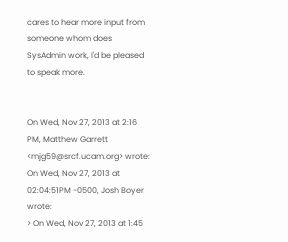cares to hear more input from someone whom does SysAdmin work, I'd be pleased to speak more.


On Wed, Nov 27, 2013 at 2:16 PM, Matthew Garrett <mjg59@srcf.ucam.org> wrote:
On Wed, Nov 27, 2013 at 02:04:51PM -0500, Josh Boyer wrote:
> On Wed, Nov 27, 2013 at 1:45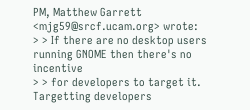PM, Matthew Garrett <mjg59@srcf.ucam.org> wrote:
> > If there are no desktop users running GNOME then there's no incentive
> > for developers to target it. Targetting developers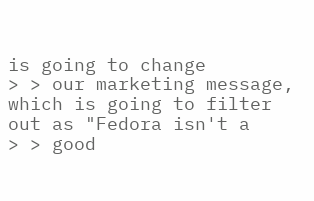is going to change
> > our marketing message, which is going to filter out as "Fedora isn't a
> > good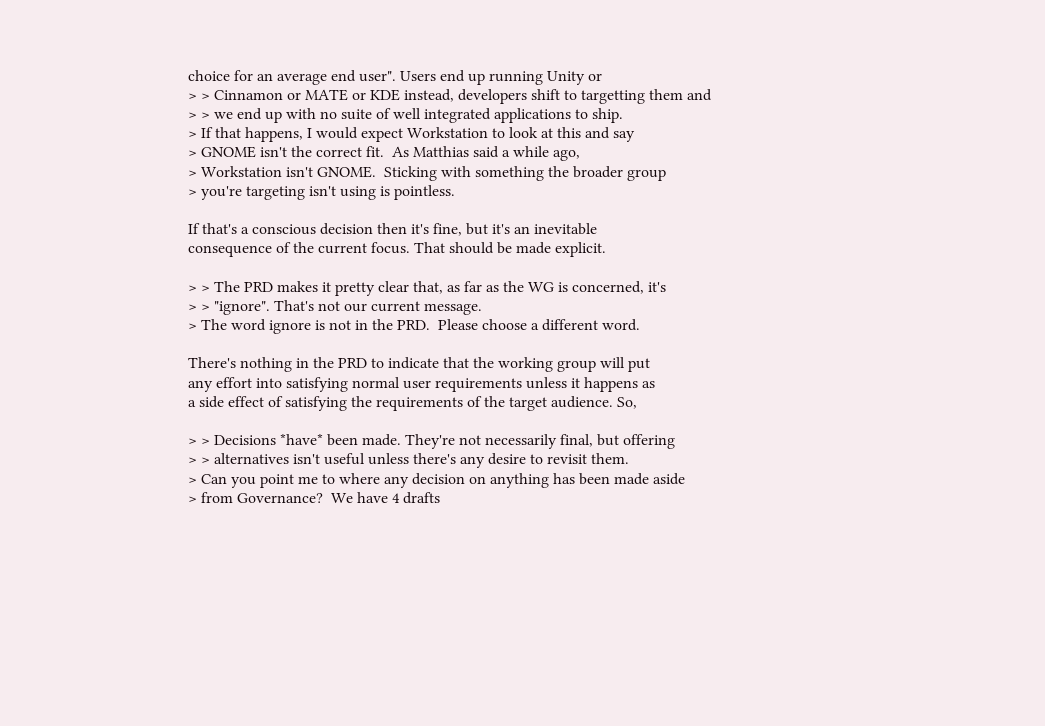choice for an average end user". Users end up running Unity or
> > Cinnamon or MATE or KDE instead, developers shift to targetting them and
> > we end up with no suite of well integrated applications to ship.
> If that happens, I would expect Workstation to look at this and say
> GNOME isn't the correct fit.  As Matthias said a while ago,
> Workstation isn't GNOME.  Sticking with something the broader group
> you're targeting isn't using is pointless.

If that's a conscious decision then it's fine, but it's an inevitable
consequence of the current focus. That should be made explicit.

> > The PRD makes it pretty clear that, as far as the WG is concerned, it's
> > "ignore". That's not our current message.
> The word ignore is not in the PRD.  Please choose a different word.

There's nothing in the PRD to indicate that the working group will put
any effort into satisfying normal user requirements unless it happens as
a side effect of satisfying the requirements of the target audience. So,

> > Decisions *have* been made. They're not necessarily final, but offering
> > alternatives isn't useful unless there's any desire to revisit them.
> Can you point me to where any decision on anything has been made aside
> from Governance?  We have 4 drafts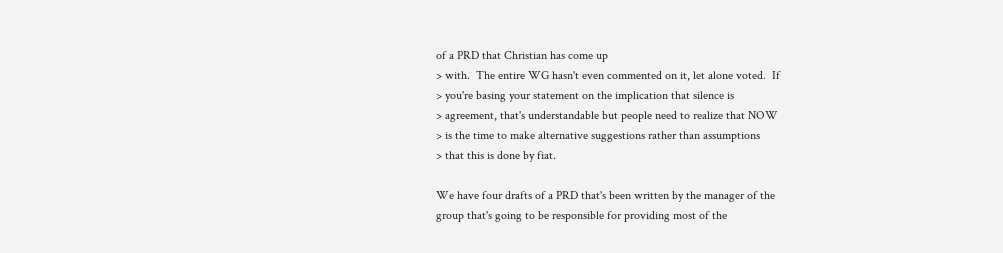of a PRD that Christian has come up
> with.  The entire WG hasn't even commented on it, let alone voted.  If
> you're basing your statement on the implication that silence is
> agreement, that's understandable but people need to realize that NOW
> is the time to make alternative suggestions rather than assumptions
> that this is done by fiat.

We have four drafts of a PRD that's been written by the manager of the
group that's going to be responsible for providing most of the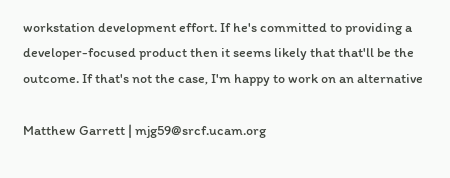workstation development effort. If he's committed to providing a
developer-focused product then it seems likely that that'll be the
outcome. If that's not the case, I'm happy to work on an alternative

Matthew Garrett | mjg59@srcf.ucam.org